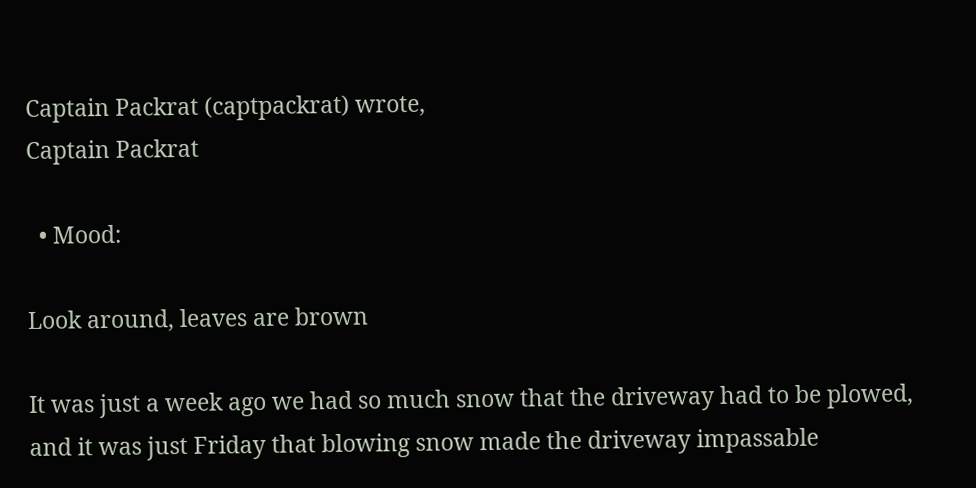Captain Packrat (captpackrat) wrote,
Captain Packrat

  • Mood:

Look around, leaves are brown

It was just a week ago we had so much snow that the driveway had to be plowed, and it was just Friday that blowing snow made the driveway impassable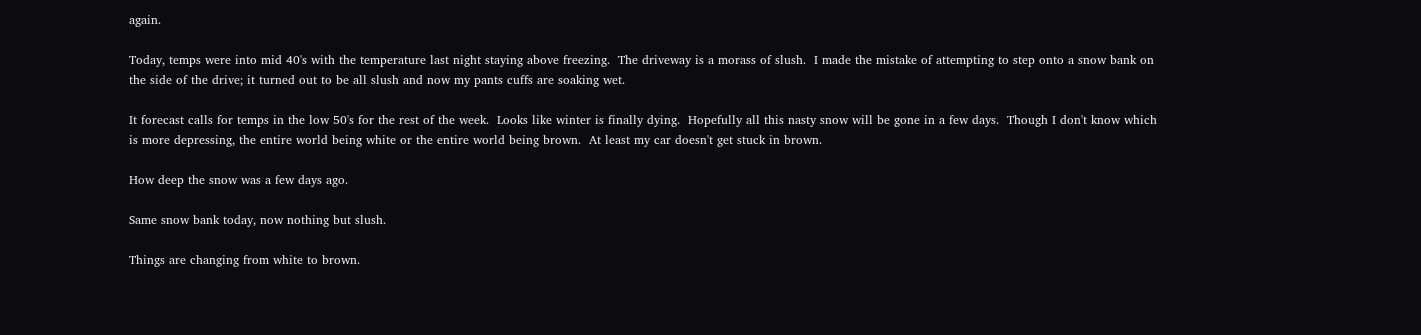again.

Today, temps were into mid 40's with the temperature last night staying above freezing.  The driveway is a morass of slush.  I made the mistake of attempting to step onto a snow bank on the side of the drive; it turned out to be all slush and now my pants cuffs are soaking wet.

It forecast calls for temps in the low 50's for the rest of the week.  Looks like winter is finally dying.  Hopefully all this nasty snow will be gone in a few days.  Though I don't know which is more depressing, the entire world being white or the entire world being brown.  At least my car doesn't get stuck in brown.

How deep the snow was a few days ago.

Same snow bank today, now nothing but slush.

Things are changing from white to brown.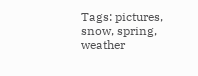Tags: pictures, snow, spring, weather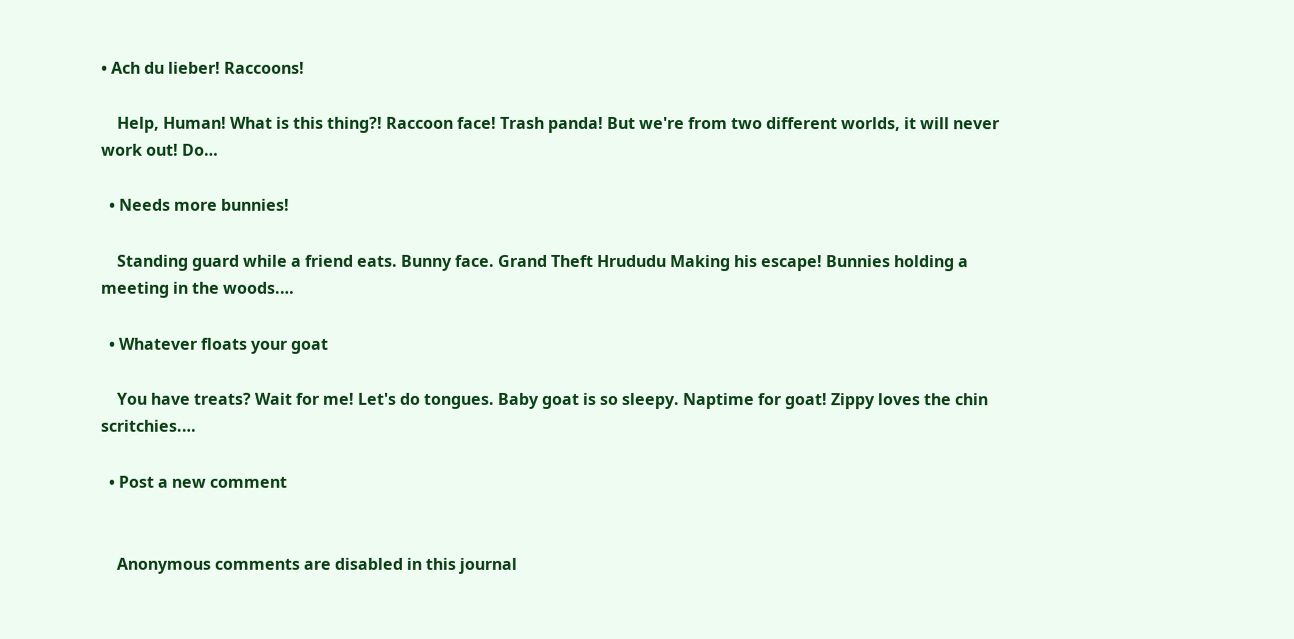• Ach du lieber! Raccoons!

    Help, Human! What is this thing?! Raccoon face! Trash panda! But we're from two different worlds, it will never work out! Do…

  • Needs more bunnies!

    Standing guard while a friend eats. Bunny face. Grand Theft Hrududu Making his escape! Bunnies holding a meeting in the woods.…

  • Whatever floats your goat

    You have treats? Wait for me! Let's do tongues. Baby goat is so sleepy. Naptime for goat! Zippy loves the chin scritchies.…

  • Post a new comment


    Anonymous comments are disabled in this journal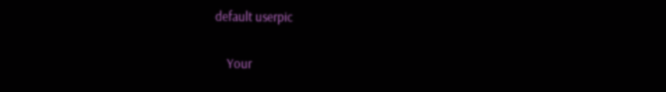default userpic

    Your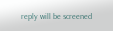reply will be screened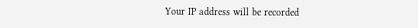Your IP address will be recorded